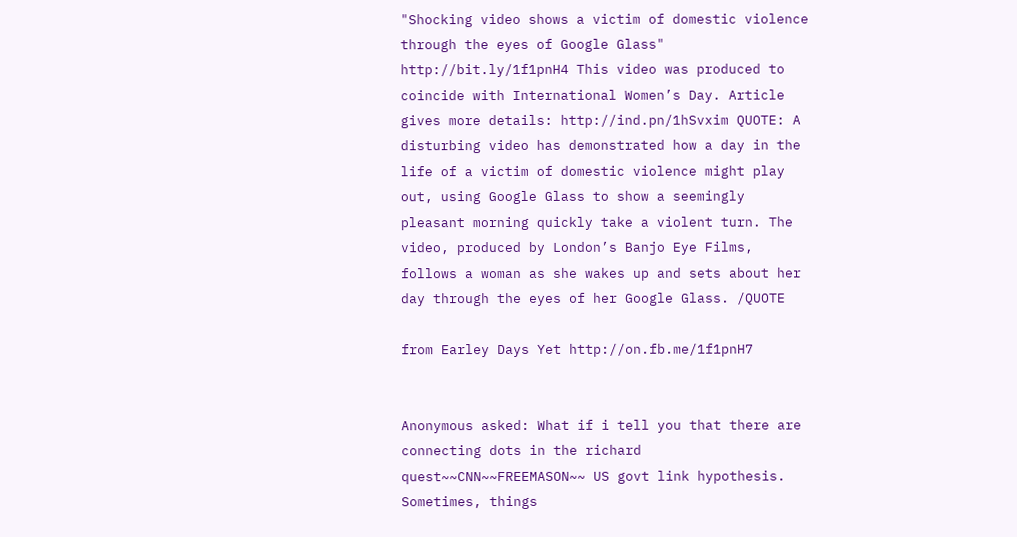"Shocking video shows a victim of domestic violence through the eyes of Google Glass" http://bit.ly/1f1pnH4 This video was produced to coincide with International Women’s Day. Article gives more details: http://ind.pn/1hSvxim QUOTE: A disturbing video has demonstrated how a day in the life of a victim of domestic violence might play out, using Google Glass to show a seemingly pleasant morning quickly take a violent turn. The video, produced by London’s Banjo Eye Films, follows a woman as she wakes up and sets about her day through the eyes of her Google Glass. /QUOTE

from Earley Days Yet http://on.fb.me/1f1pnH7


Anonymous asked: What if i tell you that there are connecting dots in the richard quest~~CNN~~FREEMASON~~ US govt link hypothesis. Sometimes, things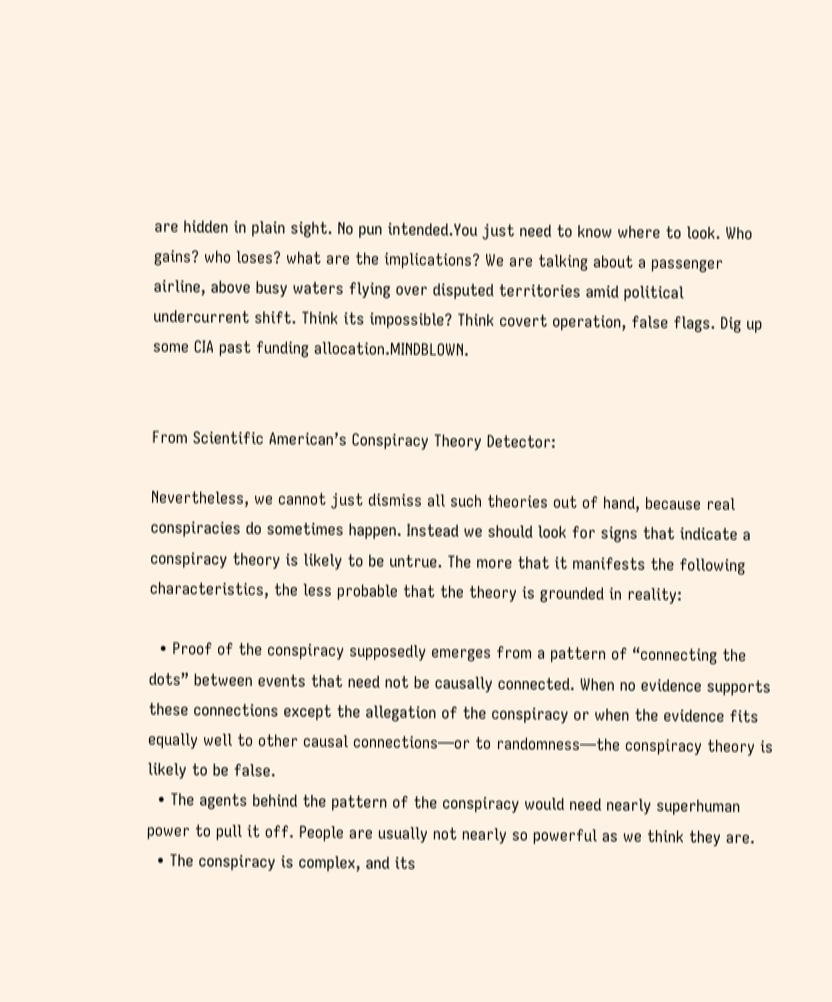are hidden in plain sight. No pun intended.You just need to know where to look. Who gains? who loses? what are the implications? We are talking about a passenger airline, above busy waters flying over disputed territories amid political undercurrent shift. Think its impossible? Think covert operation, false flags. Dig up some CIA past funding allocation.MINDBLOWN.


From Scientific American’s Conspiracy Theory Detector:

Nevertheless, we cannot just dismiss all such theories out of hand, because real conspiracies do sometimes happen. Instead we should look for signs that indicate a conspiracy theory is likely to be untrue. The more that it manifests the following characteristics, the less probable that the theory is grounded in reality:

  • Proof of the conspiracy supposedly emerges from a pattern of “connecting the dots” between events that need not be causally connected. When no evidence supports these connections except the allegation of the conspiracy or when the evidence fits equally well to other causal connections—or to randomness—the conspiracy theory is likely to be false.
  • The agents behind the pattern of the conspiracy would need nearly superhuman power to pull it off. People are usually not nearly so powerful as we think they are.
  • The conspiracy is complex, and its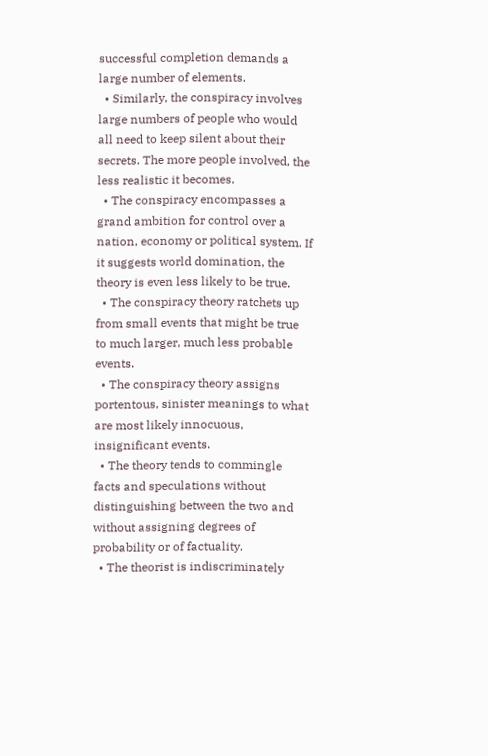successful completion demands a large number of elements.
  • Similarly, the conspiracy involves large numbers of people who would all need to keep silent about their secrets. The more people involved, the less realistic it becomes.
  • The conspiracy encompasses a grand ambition for control over a nation, economy or political system. If it suggests world domination, the theory is even less likely to be true.
  • The conspiracy theory ratchets up from small events that might be true to much larger, much less probable events.
  • The conspiracy theory assigns portentous, sinister meanings to what are most likely innocuous, insignificant events.
  • The theory tends to commingle facts and speculations without distinguishing between the two and without assigning degrees of probability or of factuality.
  • The theorist is indiscriminately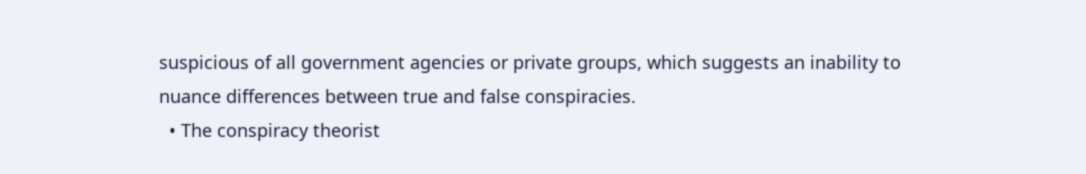suspicious of all government agencies or private groups, which suggests an inability to nuance differences between true and false conspiracies.
  • The conspiracy theorist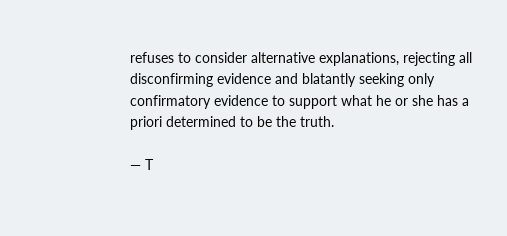refuses to consider alternative explanations, rejecting all disconfirming evidence and blatantly seeking only confirmatory evidence to support what he or she has a priori determined to be the truth.

— T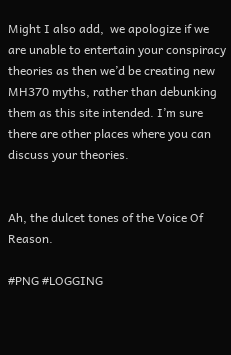Might I also add,  we apologize if we are unable to entertain your conspiracy theories as then we’d be creating new MH370 myths, rather than debunking them as this site intended. I’m sure there are other places where you can discuss your theories.


Ah, the dulcet tones of the Voice Of Reason.

#PNG #LOGGING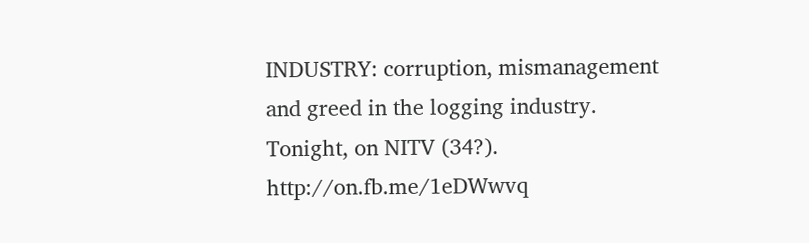INDUSTRY: corruption, mismanagement and greed in the logging industry. Tonight, on NITV (34?). http://on.fb.me/1eDWwvq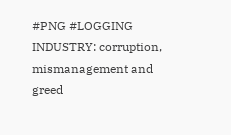#PNG #LOGGING INDUSTRY: corruption, mismanagement and greed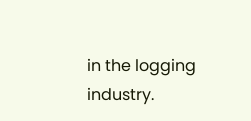in the logging industry.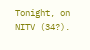Tonight, on NITV (34?).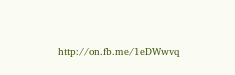http://on.fb.me/1eDWwvq